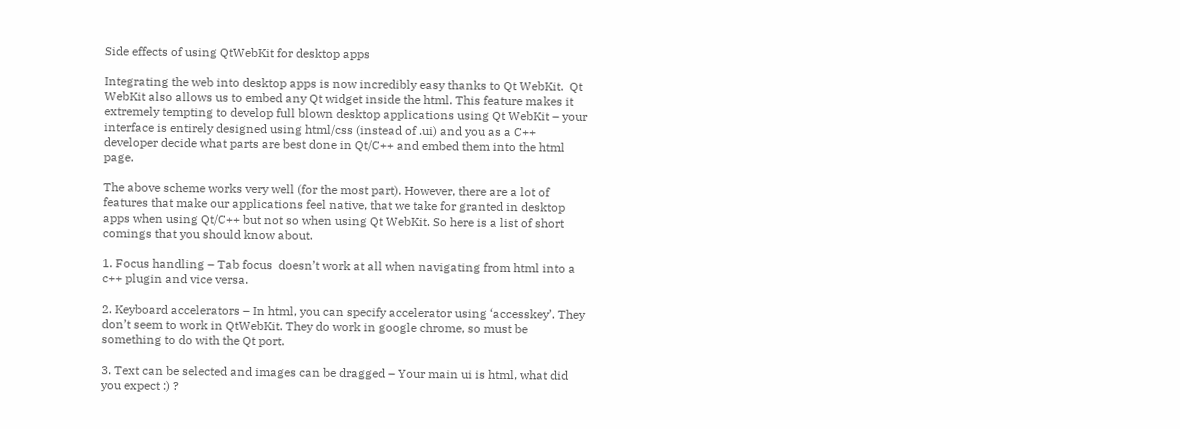Side effects of using QtWebKit for desktop apps

Integrating the web into desktop apps is now incredibly easy thanks to Qt WebKit.  Qt WebKit also allows us to embed any Qt widget inside the html. This feature makes it extremely tempting to develop full blown desktop applications using Qt WebKit – your interface is entirely designed using html/css (instead of .ui) and you as a C++ developer decide what parts are best done in Qt/C++ and embed them into the html page.

The above scheme works very well (for the most part). However, there are a lot of features that make our applications feel native, that we take for granted in desktop apps when using Qt/C++ but not so when using Qt WebKit. So here is a list of short comings that you should know about.

1. Focus handling – Tab focus  doesn’t work at all when navigating from html into a c++ plugin and vice versa.

2. Keyboard accelerators – In html, you can specify accelerator using ‘accesskey’. They don’t seem to work in QtWebKit. They do work in google chrome, so must be something to do with the Qt port.

3. Text can be selected and images can be dragged – Your main ui is html, what did you expect :) ?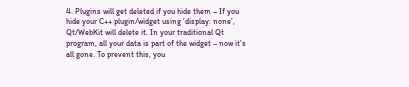4. Plugins will get deleted if you hide them – If you hide your C++ plugin/widget using ‘display: none’, Qt/WebKit will delete it. In your traditional Qt program, all your data is part of the widget – now it’s all gone. To prevent this, you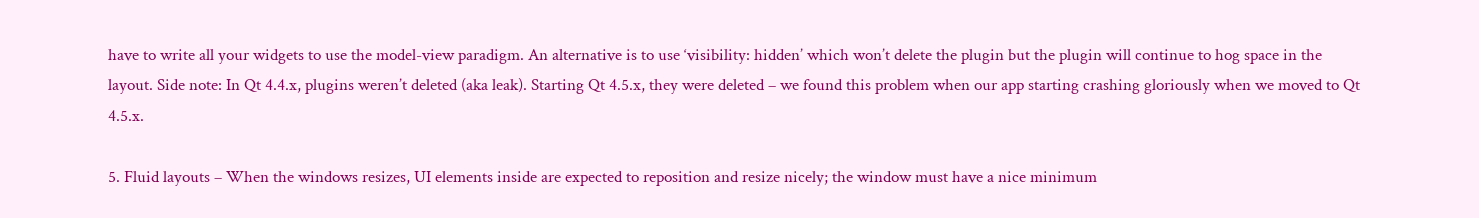have to write all your widgets to use the model-view paradigm. An alternative is to use ‘visibility: hidden’ which won’t delete the plugin but the plugin will continue to hog space in the layout. Side note: In Qt 4.4.x, plugins weren’t deleted (aka leak). Starting Qt 4.5.x, they were deleted – we found this problem when our app starting crashing gloriously when we moved to Qt 4.5.x.

5. Fluid layouts – When the windows resizes, UI elements inside are expected to reposition and resize nicely; the window must have a nice minimum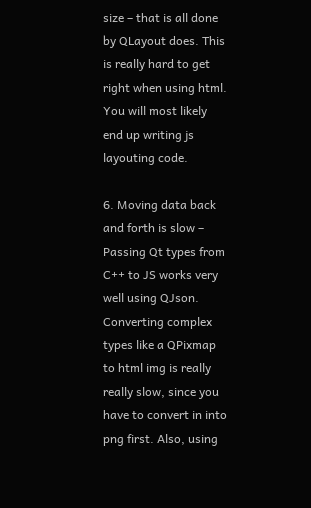size – that is all done by QLayout does. This is really hard to get right when using html. You will most likely end up writing js layouting code.

6. Moving data back and forth is slow – Passing Qt types from C++ to JS works very well using QJson. Converting complex types like a QPixmap to html img is really really slow, since you have to convert in into png first. Also, using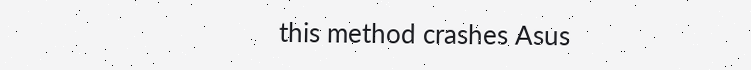this method crashes Asus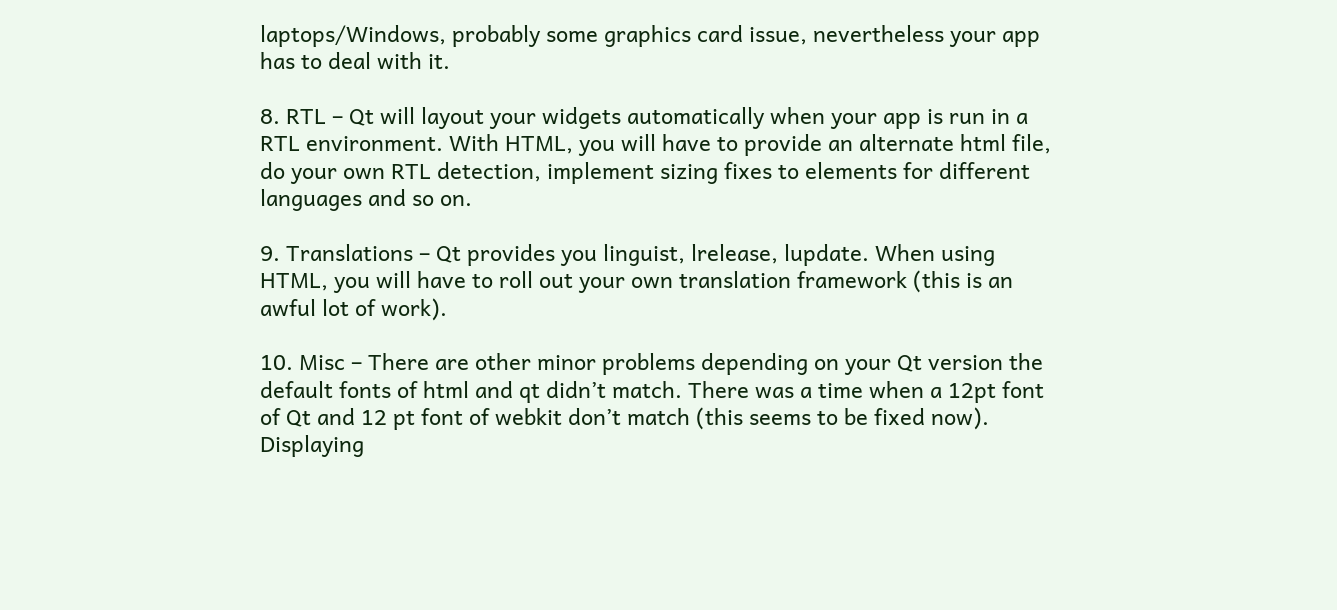laptops/Windows, probably some graphics card issue, nevertheless your app has to deal with it.

8. RTL – Qt will layout your widgets automatically when your app is run in a RTL environment. With HTML, you will have to provide an alternate html file, do your own RTL detection, implement sizing fixes to elements for different languages and so on.

9. Translations – Qt provides you linguist, lrelease, lupdate. When using HTML, you will have to roll out your own translation framework (this is an awful lot of work).

10. Misc – There are other minor problems depending on your Qt version the default fonts of html and qt didn’t match. There was a time when a 12pt font of Qt and 12 pt font of webkit don’t match (this seems to be fixed now). Displaying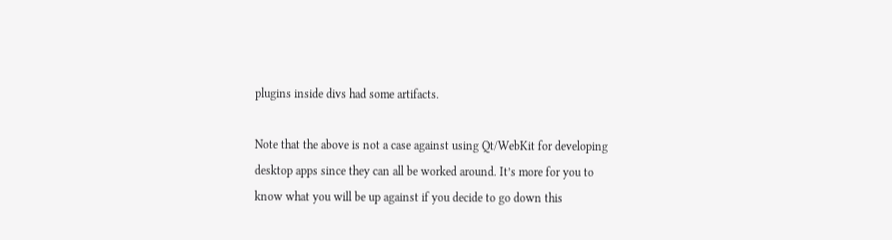plugins inside divs had some artifacts.

Note that the above is not a case against using Qt/WebKit for developing desktop apps since they can all be worked around. It’s more for you to know what you will be up against if you decide to go down this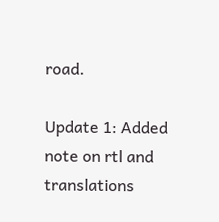road.

Update 1: Added note on rtl and translations